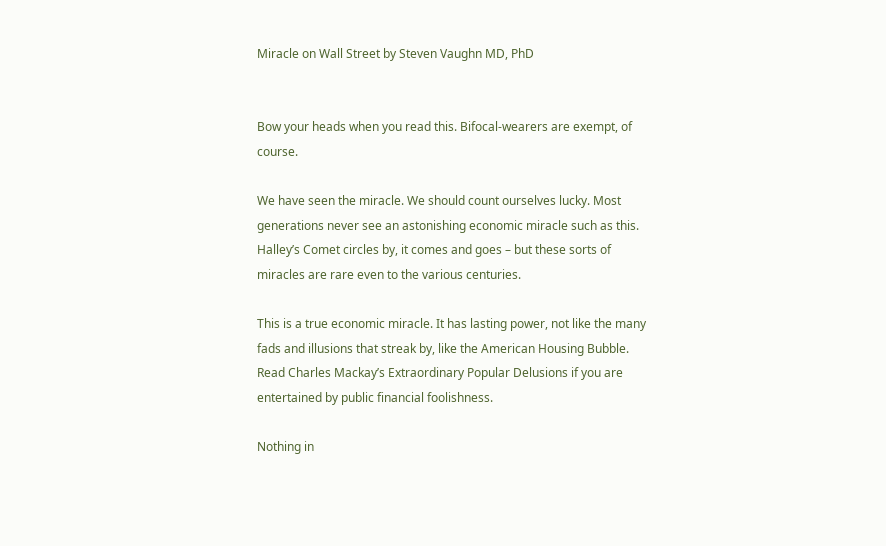Miracle on Wall Street by Steven Vaughn MD, PhD


Bow your heads when you read this. Bifocal-wearers are exempt, of course.

We have seen the miracle. We should count ourselves lucky. Most generations never see an astonishing economic miracle such as this. Halley’s Comet circles by, it comes and goes – but these sorts of miracles are rare even to the various centuries.

This is a true economic miracle. It has lasting power, not like the many fads and illusions that streak by, like the American Housing Bubble. Read Charles Mackay’s Extraordinary Popular Delusions if you are entertained by public financial foolishness.

Nothing in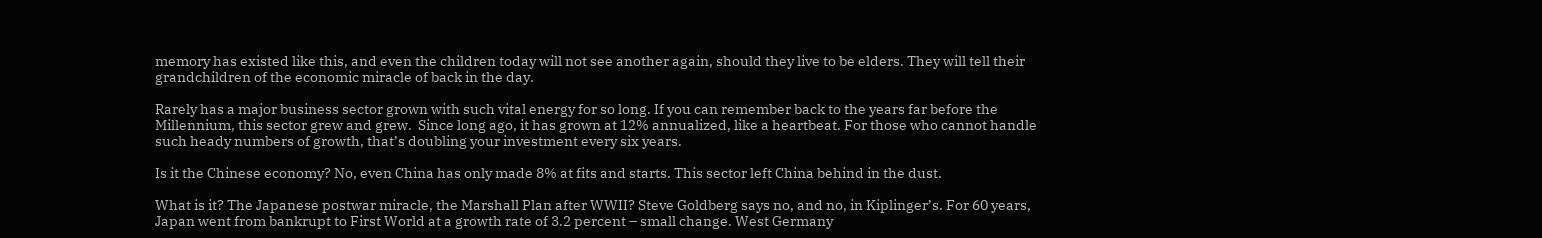memory has existed like this, and even the children today will not see another again, should they live to be elders. They will tell their grandchildren of the economic miracle of back in the day.

Rarely has a major business sector grown with such vital energy for so long. If you can remember back to the years far before the Millennium, this sector grew and grew.  Since long ago, it has grown at 12% annualized, like a heartbeat. For those who cannot handle such heady numbers of growth, that’s doubling your investment every six years.

Is it the Chinese economy? No, even China has only made 8% at fits and starts. This sector left China behind in the dust.

What is it? The Japanese postwar miracle, the Marshall Plan after WWII? Steve Goldberg says no, and no, in Kiplinger’s. For 60 years, Japan went from bankrupt to First World at a growth rate of 3.2 percent – small change. West Germany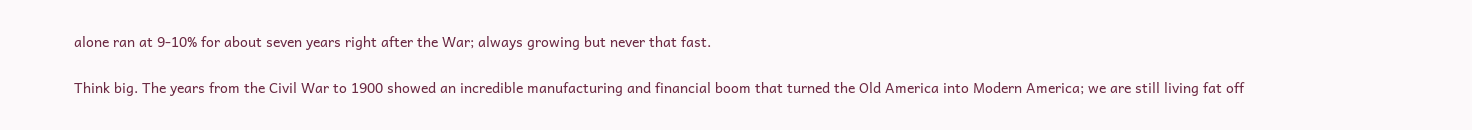alone ran at 9-10% for about seven years right after the War; always growing but never that fast.

Think big. The years from the Civil War to 1900 showed an incredible manufacturing and financial boom that turned the Old America into Modern America; we are still living fat off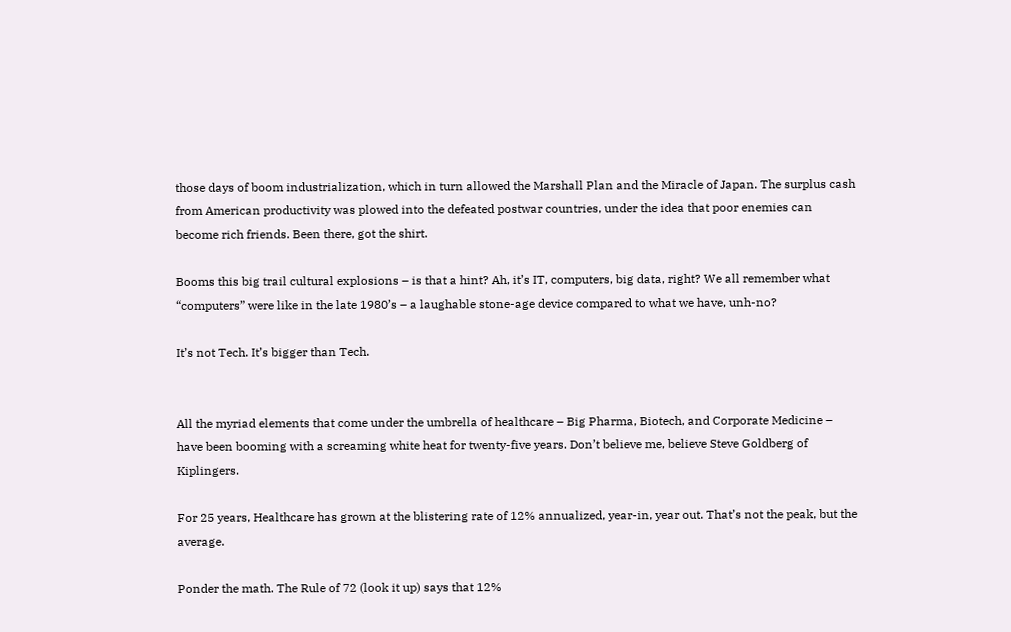those days of boom industrialization, which in turn allowed the Marshall Plan and the Miracle of Japan. The surplus cash from American productivity was plowed into the defeated postwar countries, under the idea that poor enemies can become rich friends. Been there, got the shirt.

Booms this big trail cultural explosions – is that a hint? Ah, it’s IT, computers, big data, right? We all remember what “computers” were like in the late 1980’s – a laughable stone-age device compared to what we have, unh-no?

It’s not Tech. It’s bigger than Tech.


All the myriad elements that come under the umbrella of healthcare – Big Pharma, Biotech, and Corporate Medicine – have been booming with a screaming white heat for twenty-five years. Don’t believe me, believe Steve Goldberg of Kiplingers.

For 25 years, Healthcare has grown at the blistering rate of 12% annualized, year-in, year out. That’s not the peak, but the average.

Ponder the math. The Rule of 72 (look it up) says that 12%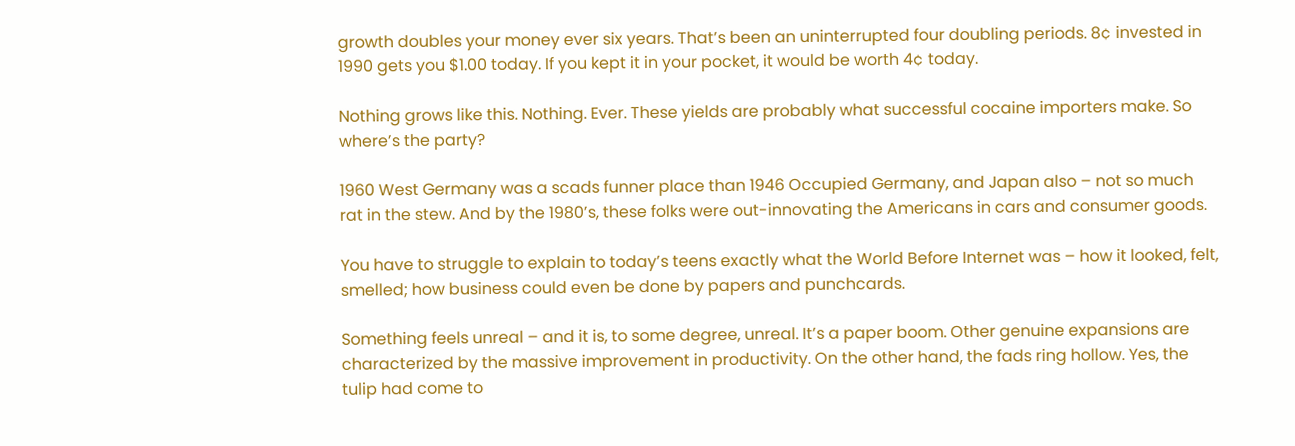growth doubles your money ever six years. That’s been an uninterrupted four doubling periods. 8¢ invested in 1990 gets you $1.00 today. If you kept it in your pocket, it would be worth 4¢ today.

Nothing grows like this. Nothing. Ever. These yields are probably what successful cocaine importers make. So where’s the party?

1960 West Germany was a scads funner place than 1946 Occupied Germany, and Japan also – not so much rat in the stew. And by the 1980’s, these folks were out-innovating the Americans in cars and consumer goods.

You have to struggle to explain to today’s teens exactly what the World Before Internet was – how it looked, felt, smelled; how business could even be done by papers and punchcards.

Something feels unreal – and it is, to some degree, unreal. It’s a paper boom. Other genuine expansions are characterized by the massive improvement in productivity. On the other hand, the fads ring hollow. Yes, the tulip had come to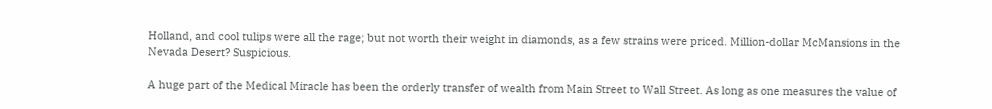Holland, and cool tulips were all the rage; but not worth their weight in diamonds, as a few strains were priced. Million-dollar McMansions in the Nevada Desert? Suspicious.

A huge part of the Medical Miracle has been the orderly transfer of wealth from Main Street to Wall Street. As long as one measures the value of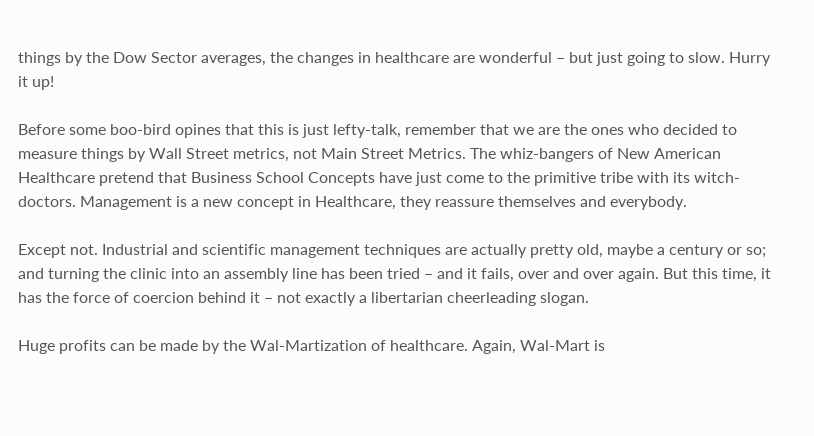things by the Dow Sector averages, the changes in healthcare are wonderful – but just going to slow. Hurry it up!

Before some boo-bird opines that this is just lefty-talk, remember that we are the ones who decided to measure things by Wall Street metrics, not Main Street Metrics. The whiz-bangers of New American Healthcare pretend that Business School Concepts have just come to the primitive tribe with its witch-doctors. Management is a new concept in Healthcare, they reassure themselves and everybody.

Except not. Industrial and scientific management techniques are actually pretty old, maybe a century or so; and turning the clinic into an assembly line has been tried – and it fails, over and over again. But this time, it has the force of coercion behind it – not exactly a libertarian cheerleading slogan.

Huge profits can be made by the Wal-Martization of healthcare. Again, Wal-Mart is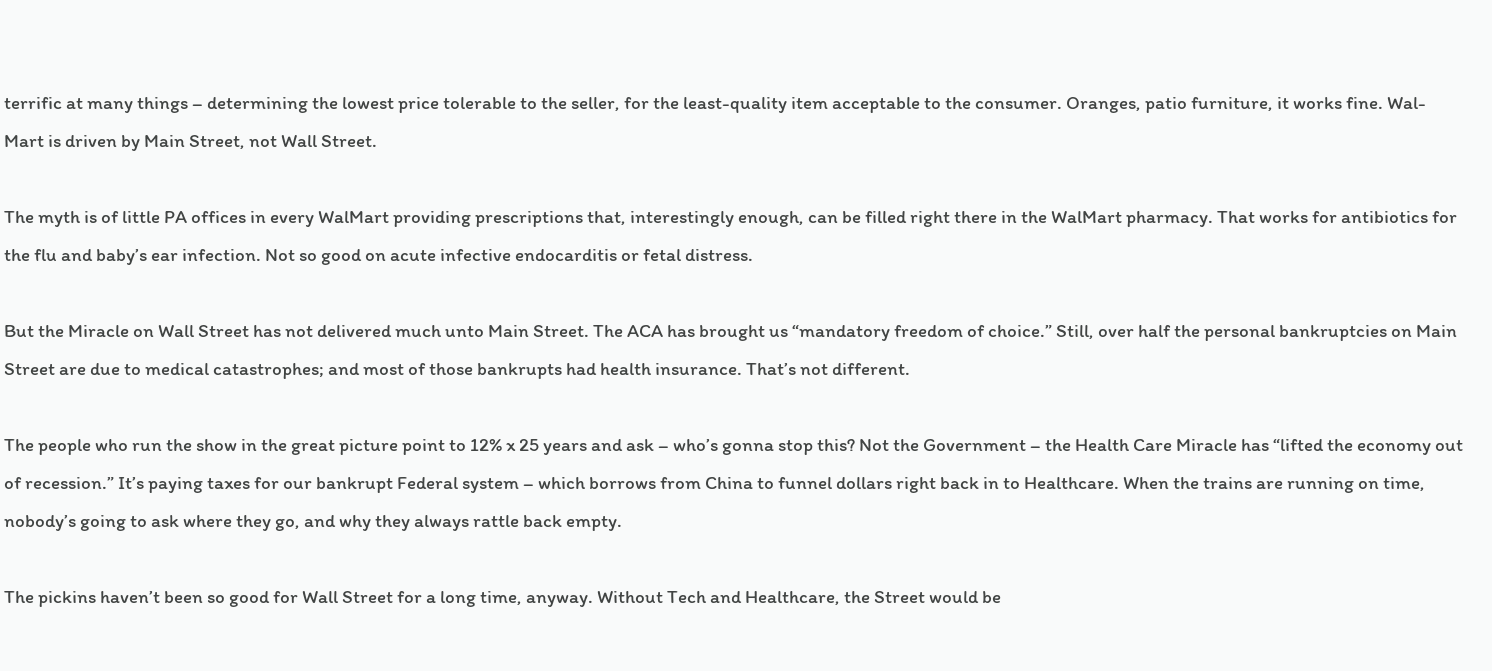terrific at many things – determining the lowest price tolerable to the seller, for the least-quality item acceptable to the consumer. Oranges, patio furniture, it works fine. Wal-Mart is driven by Main Street, not Wall Street.

The myth is of little PA offices in every WalMart providing prescriptions that, interestingly enough, can be filled right there in the WalMart pharmacy. That works for antibiotics for the flu and baby’s ear infection. Not so good on acute infective endocarditis or fetal distress.

But the Miracle on Wall Street has not delivered much unto Main Street. The ACA has brought us “mandatory freedom of choice.” Still, over half the personal bankruptcies on Main Street are due to medical catastrophes; and most of those bankrupts had health insurance. That’s not different.

The people who run the show in the great picture point to 12% x 25 years and ask – who’s gonna stop this? Not the Government – the Health Care Miracle has “lifted the economy out of recession.” It’s paying taxes for our bankrupt Federal system – which borrows from China to funnel dollars right back in to Healthcare. When the trains are running on time, nobody’s going to ask where they go, and why they always rattle back empty.

The pickins haven’t been so good for Wall Street for a long time, anyway. Without Tech and Healthcare, the Street would be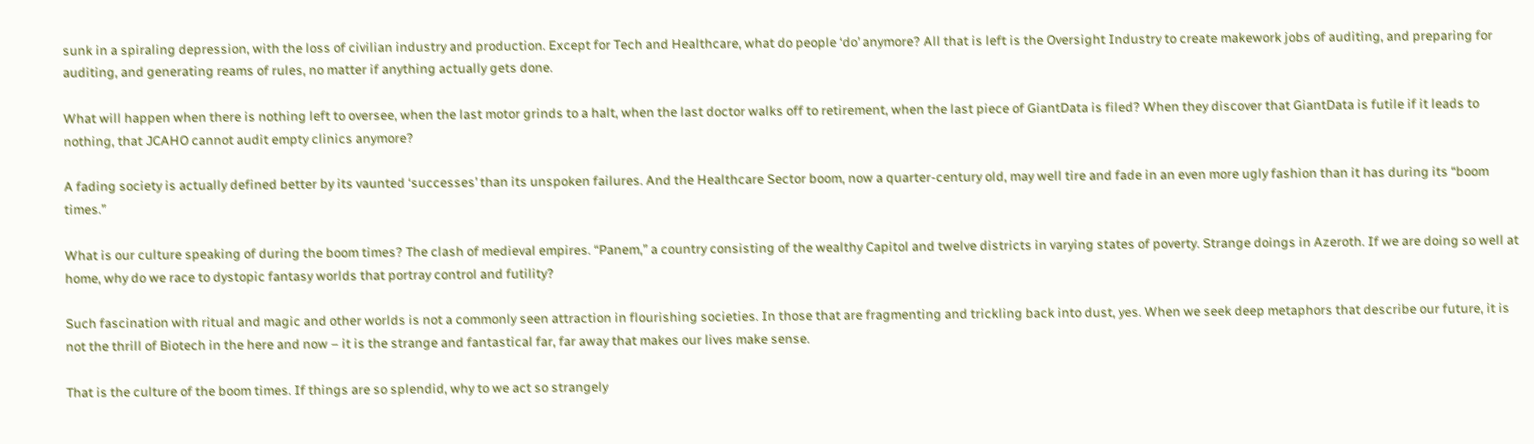sunk in a spiraling depression, with the loss of civilian industry and production. Except for Tech and Healthcare, what do people ‘do’ anymore? All that is left is the Oversight Industry to create makework jobs of auditing, and preparing for auditing, and generating reams of rules, no matter if anything actually gets done.

What will happen when there is nothing left to oversee, when the last motor grinds to a halt, when the last doctor walks off to retirement, when the last piece of GiantData is filed? When they discover that GiantData is futile if it leads to nothing, that JCAHO cannot audit empty clinics anymore?

A fading society is actually defined better by its vaunted ‘successes’ than its unspoken failures. And the Healthcare Sector boom, now a quarter-century old, may well tire and fade in an even more ugly fashion than it has during its “boom times.”

What is our culture speaking of during the boom times? The clash of medieval empires. “Panem,” a country consisting of the wealthy Capitol and twelve districts in varying states of poverty. Strange doings in Azeroth. If we are doing so well at home, why do we race to dystopic fantasy worlds that portray control and futility?

Such fascination with ritual and magic and other worlds is not a commonly seen attraction in flourishing societies. In those that are fragmenting and trickling back into dust, yes. When we seek deep metaphors that describe our future, it is not the thrill of Biotech in the here and now – it is the strange and fantastical far, far away that makes our lives make sense.

That is the culture of the boom times. If things are so splendid, why to we act so strangely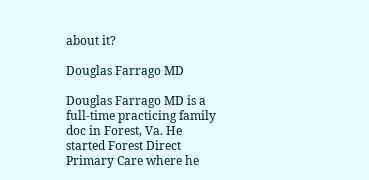about it?

Douglas Farrago MD

Douglas Farrago MD is a full-time practicing family doc in Forest, Va. He started Forest Direct Primary Care where he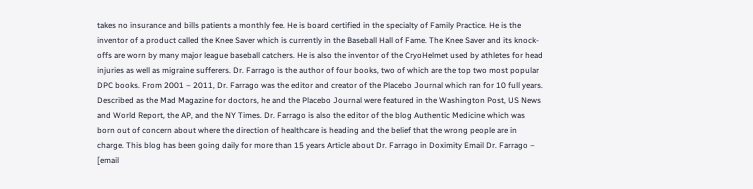takes no insurance and bills patients a monthly fee. He is board certified in the specialty of Family Practice. He is the inventor of a product called the Knee Saver which is currently in the Baseball Hall of Fame. The Knee Saver and its knock-offs are worn by many major league baseball catchers. He is also the inventor of the CryoHelmet used by athletes for head injuries as well as migraine sufferers. Dr. Farrago is the author of four books, two of which are the top two most popular DPC books. From 2001 – 2011, Dr. Farrago was the editor and creator of the Placebo Journal which ran for 10 full years. Described as the Mad Magazine for doctors, he and the Placebo Journal were featured in the Washington Post, US News and World Report, the AP, and the NY Times. Dr. Farrago is also the editor of the blog Authentic Medicine which was born out of concern about where the direction of healthcare is heading and the belief that the wrong people are in charge. This blog has been going daily for more than 15 years Article about Dr. Farrago in Doximity Email Dr. Farrago – [email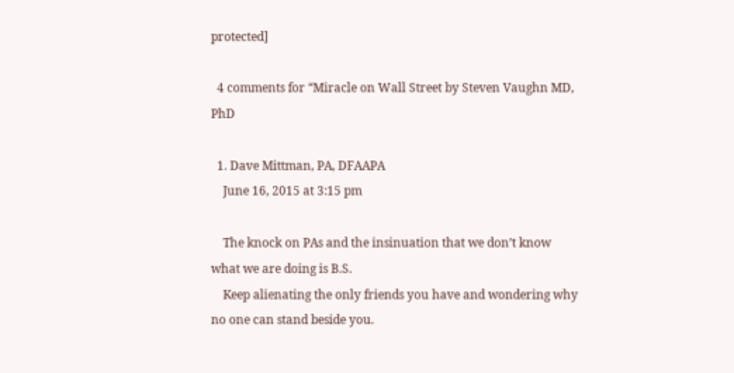protected]

  4 comments for “Miracle on Wall Street by Steven Vaughn MD, PhD

  1. Dave Mittman, PA, DFAAPA
    June 16, 2015 at 3:15 pm

    The knock on PAs and the insinuation that we don’t know what we are doing is B.S.
    Keep alienating the only friends you have and wondering why no one can stand beside you.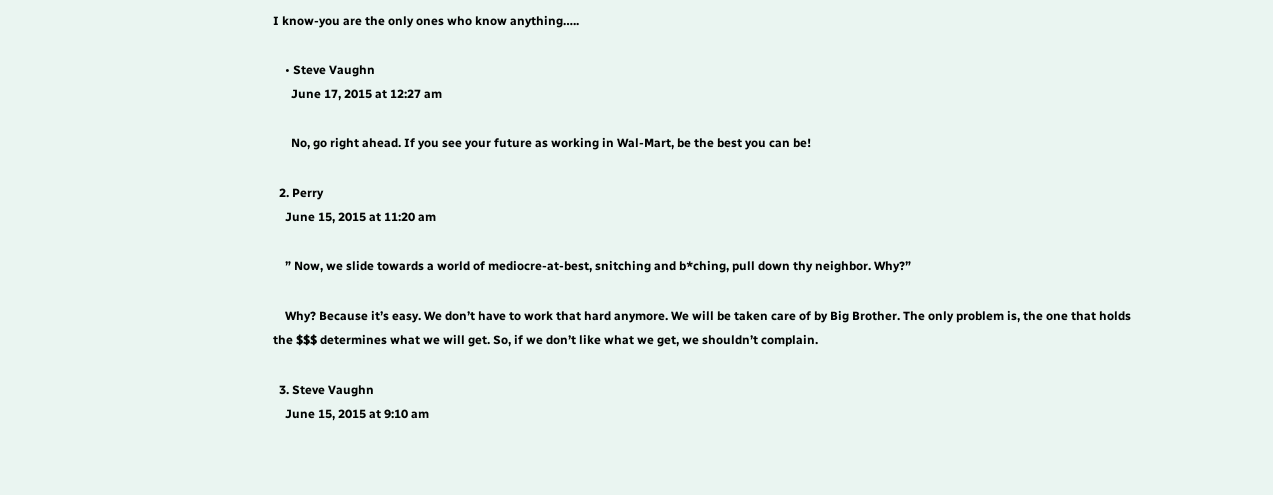I know-you are the only ones who know anything…..

    • Steve Vaughn
      June 17, 2015 at 12:27 am

      No, go right ahead. If you see your future as working in Wal-Mart, be the best you can be!

  2. Perry
    June 15, 2015 at 11:20 am

    ” Now, we slide towards a world of mediocre-at-best, snitching and b*ching, pull down thy neighbor. Why?”

    Why? Because it’s easy. We don’t have to work that hard anymore. We will be taken care of by Big Brother. The only problem is, the one that holds the $$$ determines what we will get. So, if we don’t like what we get, we shouldn’t complain.

  3. Steve Vaughn
    June 15, 2015 at 9:10 am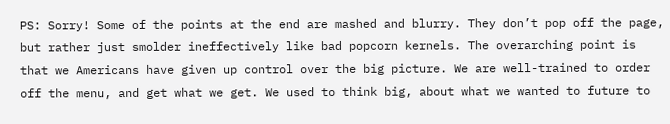PS: Sorry! Some of the points at the end are mashed and blurry. They don’t pop off the page, but rather just smolder ineffectively like bad popcorn kernels. The overarching point is that we Americans have given up control over the big picture. We are well-trained to order off the menu, and get what we get. We used to think big, about what we wanted to future to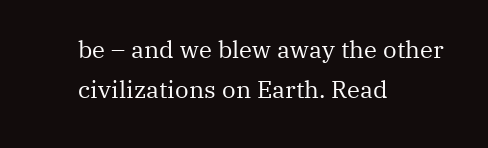be – and we blew away the other civilizations on Earth. Read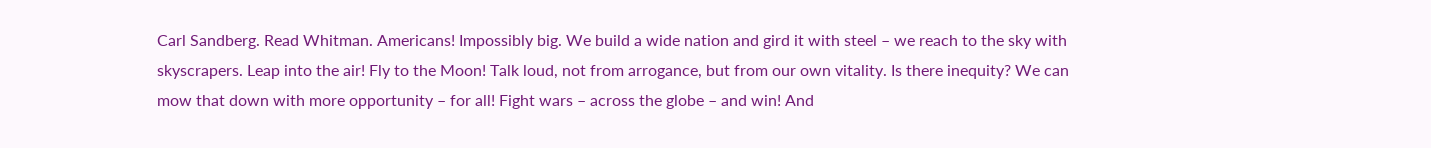Carl Sandberg. Read Whitman. Americans! Impossibly big. We build a wide nation and gird it with steel – we reach to the sky with skyscrapers. Leap into the air! Fly to the Moon! Talk loud, not from arrogance, but from our own vitality. Is there inequity? We can mow that down with more opportunity – for all! Fight wars – across the globe – and win! And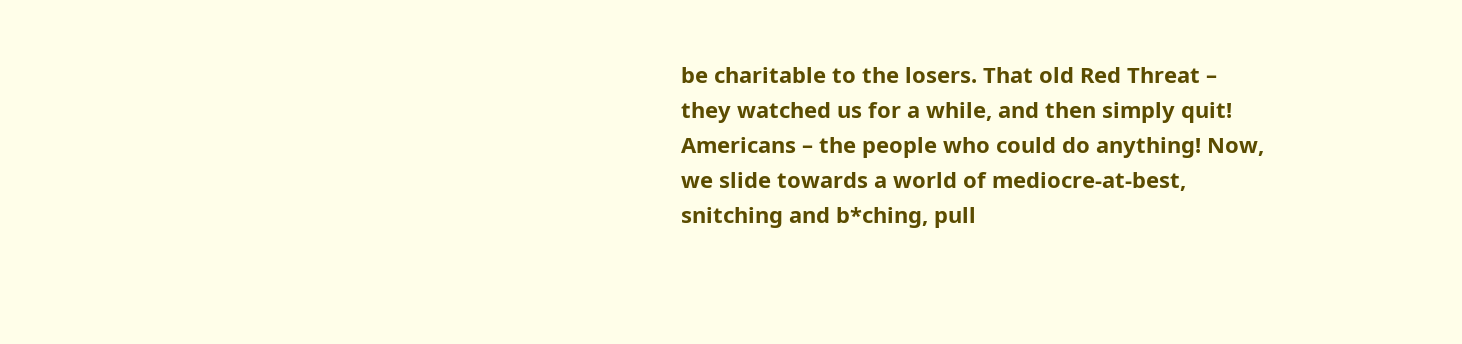be charitable to the losers. That old Red Threat – they watched us for a while, and then simply quit! Americans – the people who could do anything! Now, we slide towards a world of mediocre-at-best, snitching and b*ching, pull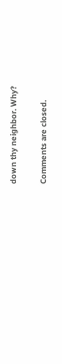down thy neighbor. Why?

Comments are closed.